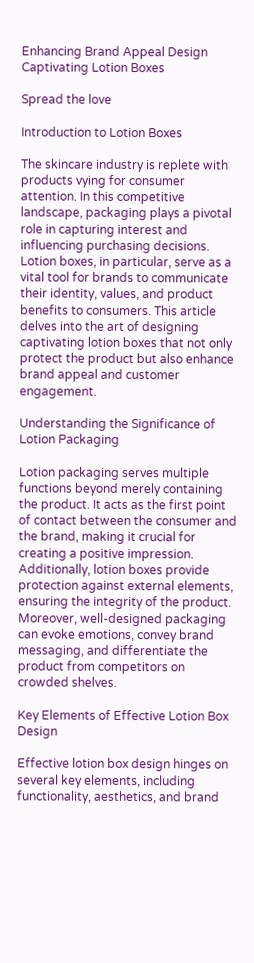Enhancing Brand Appeal Design Captivating Lotion Boxes

Spread the love

Introduction to Lotion Boxes

The skincare industry is replete with products vying for consumer attention. In this competitive landscape, packaging plays a pivotal role in capturing interest and influencing purchasing decisions. Lotion boxes, in particular, serve as a vital tool for brands to communicate their identity, values, and product benefits to consumers. This article delves into the art of designing captivating lotion boxes that not only protect the product but also enhance brand appeal and customer engagement.

Understanding the Significance of Lotion Packaging

Lotion packaging serves multiple functions beyond merely containing the product. It acts as the first point of contact between the consumer and the brand, making it crucial for creating a positive impression. Additionally, lotion boxes provide protection against external elements, ensuring the integrity of the product. Moreover, well-designed packaging can evoke emotions, convey brand messaging, and differentiate the product from competitors on crowded shelves.

Key Elements of Effective Lotion Box Design

Effective lotion box design hinges on several key elements, including functionality, aesthetics, and brand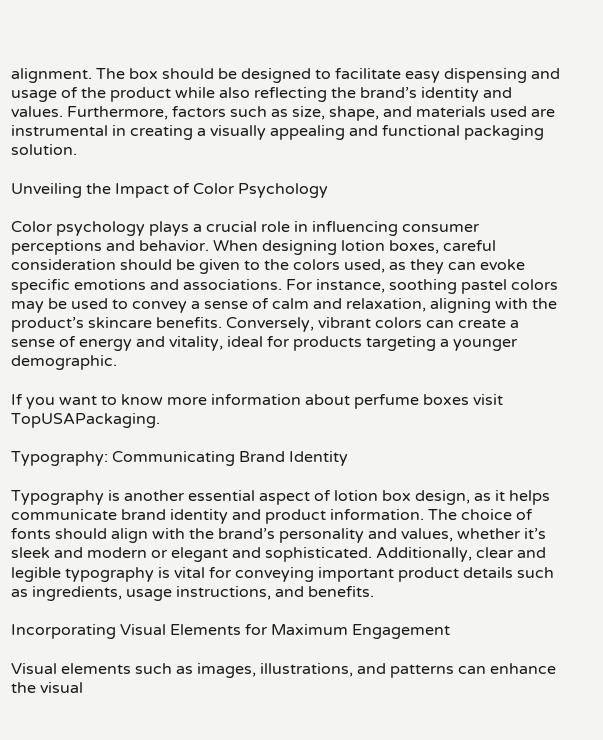alignment. The box should be designed to facilitate easy dispensing and usage of the product while also reflecting the brand’s identity and values. Furthermore, factors such as size, shape, and materials used are instrumental in creating a visually appealing and functional packaging solution.

Unveiling the Impact of Color Psychology

Color psychology plays a crucial role in influencing consumer perceptions and behavior. When designing lotion boxes, careful consideration should be given to the colors used, as they can evoke specific emotions and associations. For instance, soothing pastel colors may be used to convey a sense of calm and relaxation, aligning with the product’s skincare benefits. Conversely, vibrant colors can create a sense of energy and vitality, ideal for products targeting a younger demographic.

If you want to know more information about perfume boxes visit TopUSAPackaging.

Typography: Communicating Brand Identity

Typography is another essential aspect of lotion box design, as it helps communicate brand identity and product information. The choice of fonts should align with the brand’s personality and values, whether it’s sleek and modern or elegant and sophisticated. Additionally, clear and legible typography is vital for conveying important product details such as ingredients, usage instructions, and benefits.

Incorporating Visual Elements for Maximum Engagement

Visual elements such as images, illustrations, and patterns can enhance the visual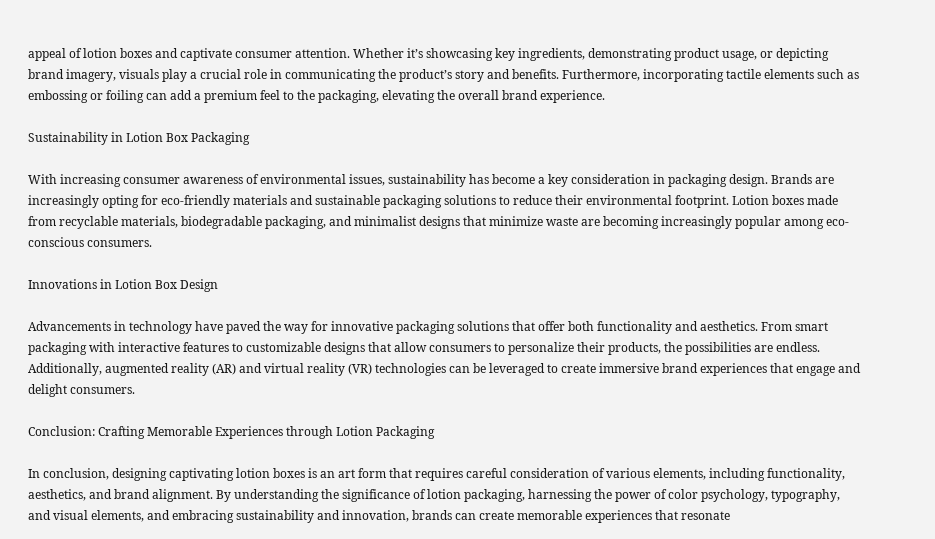appeal of lotion boxes and captivate consumer attention. Whether it’s showcasing key ingredients, demonstrating product usage, or depicting brand imagery, visuals play a crucial role in communicating the product’s story and benefits. Furthermore, incorporating tactile elements such as embossing or foiling can add a premium feel to the packaging, elevating the overall brand experience.

Sustainability in Lotion Box Packaging

With increasing consumer awareness of environmental issues, sustainability has become a key consideration in packaging design. Brands are increasingly opting for eco-friendly materials and sustainable packaging solutions to reduce their environmental footprint. Lotion boxes made from recyclable materials, biodegradable packaging, and minimalist designs that minimize waste are becoming increasingly popular among eco-conscious consumers.

Innovations in Lotion Box Design

Advancements in technology have paved the way for innovative packaging solutions that offer both functionality and aesthetics. From smart packaging with interactive features to customizable designs that allow consumers to personalize their products, the possibilities are endless. Additionally, augmented reality (AR) and virtual reality (VR) technologies can be leveraged to create immersive brand experiences that engage and delight consumers.

Conclusion: Crafting Memorable Experiences through Lotion Packaging

In conclusion, designing captivating lotion boxes is an art form that requires careful consideration of various elements, including functionality, aesthetics, and brand alignment. By understanding the significance of lotion packaging, harnessing the power of color psychology, typography, and visual elements, and embracing sustainability and innovation, brands can create memorable experiences that resonate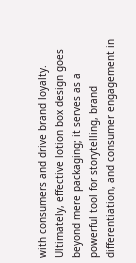with consumers and drive brand loyalty. Ultimately, effective lotion box design goes beyond mere packaging; it serves as a powerful tool for storytelling, brand differentiation, and consumer engagement in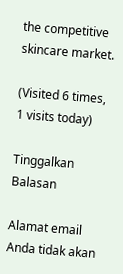the competitive skincare market.

(Visited 6 times, 1 visits today)

Tinggalkan Balasan

Alamat email Anda tidak akan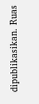dipublikasikan. Ruas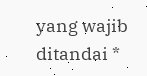yang wajib ditandai *